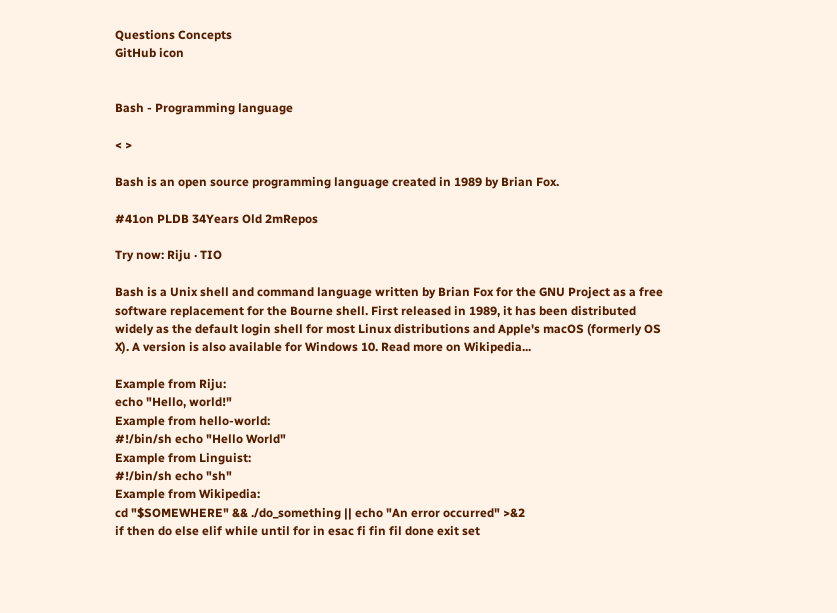Questions Concepts
GitHub icon


Bash - Programming language

< >

Bash is an open source programming language created in 1989 by Brian Fox.

#41on PLDB 34Years Old 2mRepos

Try now: Riju · TIO

Bash is a Unix shell and command language written by Brian Fox for the GNU Project as a free software replacement for the Bourne shell. First released in 1989, it has been distributed widely as the default login shell for most Linux distributions and Apple's macOS (formerly OS X). A version is also available for Windows 10. Read more on Wikipedia...

Example from Riju:
echo "Hello, world!"
Example from hello-world:
#!/bin/sh echo "Hello World"
Example from Linguist:
#!/bin/sh echo "sh"
Example from Wikipedia:
cd "$SOMEWHERE" && ./do_something || echo "An error occurred" >&2
if then do else elif while until for in esac fi fin fil done exit set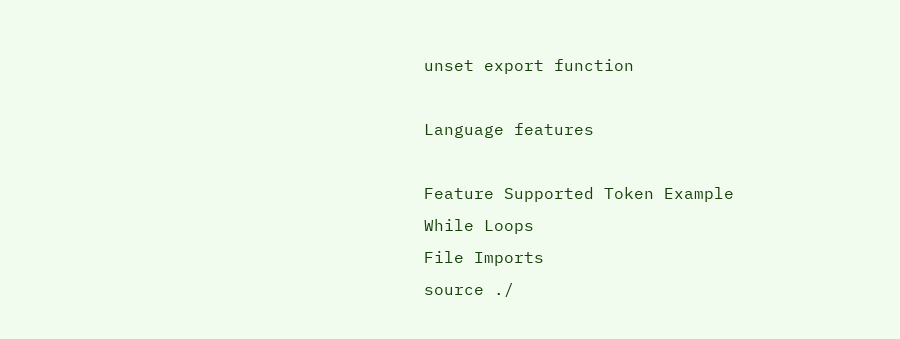unset export function

Language features

Feature Supported Token Example
While Loops
File Imports
source ./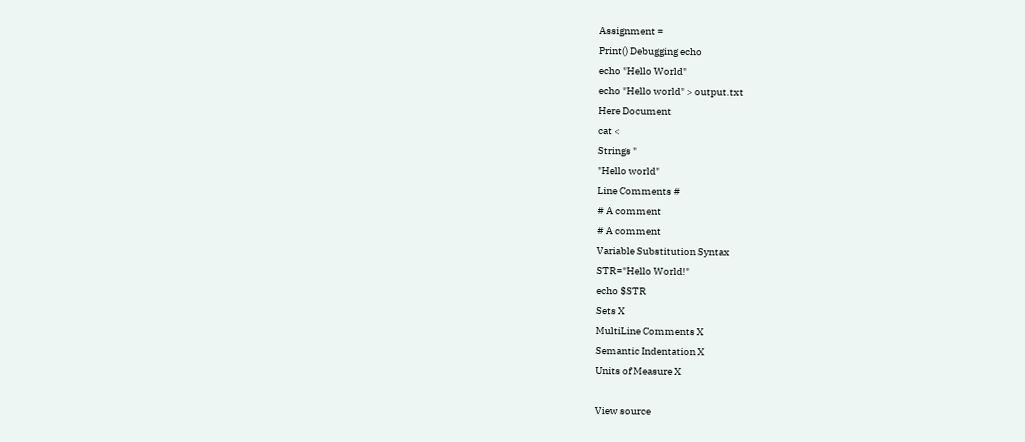Assignment =
Print() Debugging echo
echo "Hello World"
echo "Hello world" > output.txt
Here Document
cat <
Strings "
"Hello world"
Line Comments #
# A comment
# A comment
Variable Substitution Syntax
STR="Hello World!"
echo $STR
Sets X
MultiLine Comments X
Semantic Indentation X
Units of Measure X

View source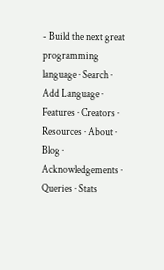- Build the next great programming language · Search · Add Language · Features · Creators · Resources · About · Blog · Acknowledgements · Queries · Stats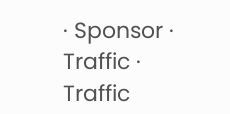· Sponsor · Traffic · Traffic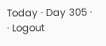Today · Day 305 · · Logout